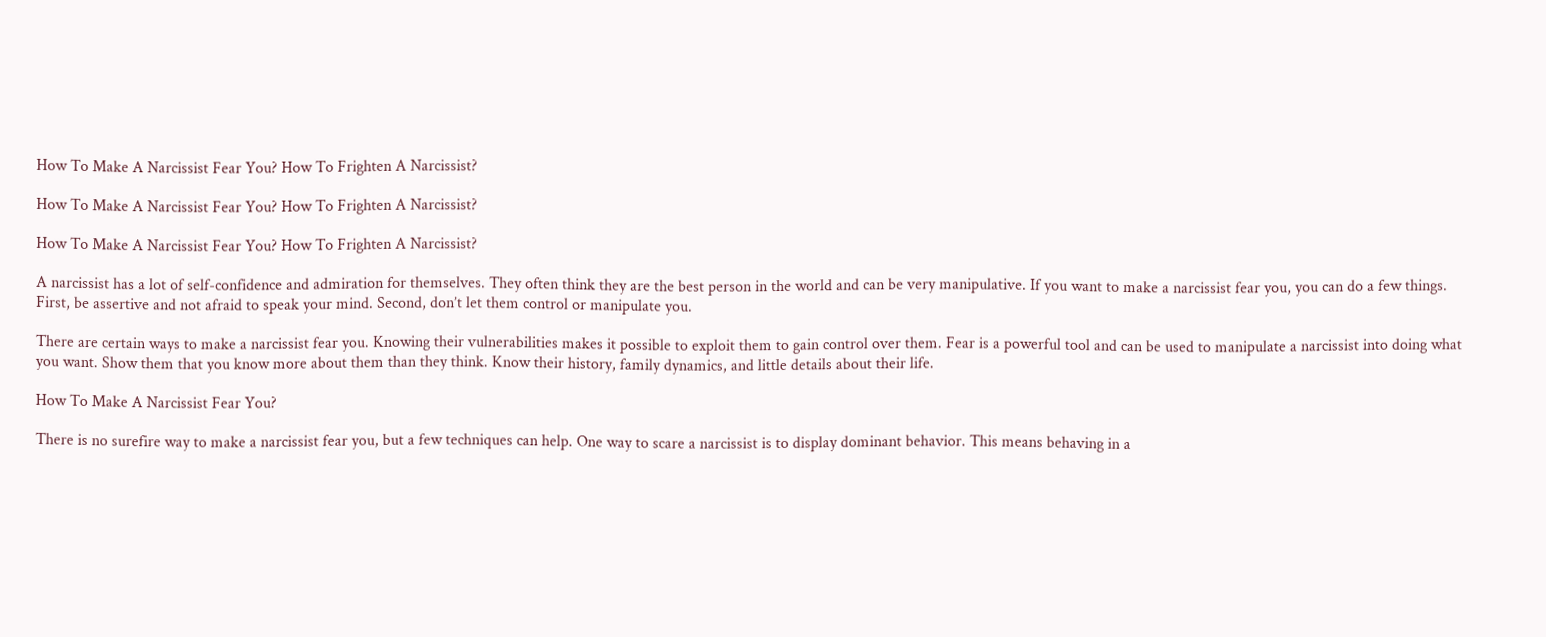How To Make A Narcissist Fear You? How To Frighten A Narcissist?

How To Make A Narcissist Fear You? How To Frighten A Narcissist?

How To Make A Narcissist Fear You? How To Frighten A Narcissist?

A narcissist has a lot of self-confidence and admiration for themselves. They often think they are the best person in the world and can be very manipulative. If you want to make a narcissist fear you, you can do a few things. First, be assertive and not afraid to speak your mind. Second, don’t let them control or manipulate you.

There are certain ways to make a narcissist fear you. Knowing their vulnerabilities makes it possible to exploit them to gain control over them. Fear is a powerful tool and can be used to manipulate a narcissist into doing what you want. Show them that you know more about them than they think. Know their history, family dynamics, and little details about their life.

How To Make A Narcissist Fear You?

There is no surefire way to make a narcissist fear you, but a few techniques can help. One way to scare a narcissist is to display dominant behavior. This means behaving in a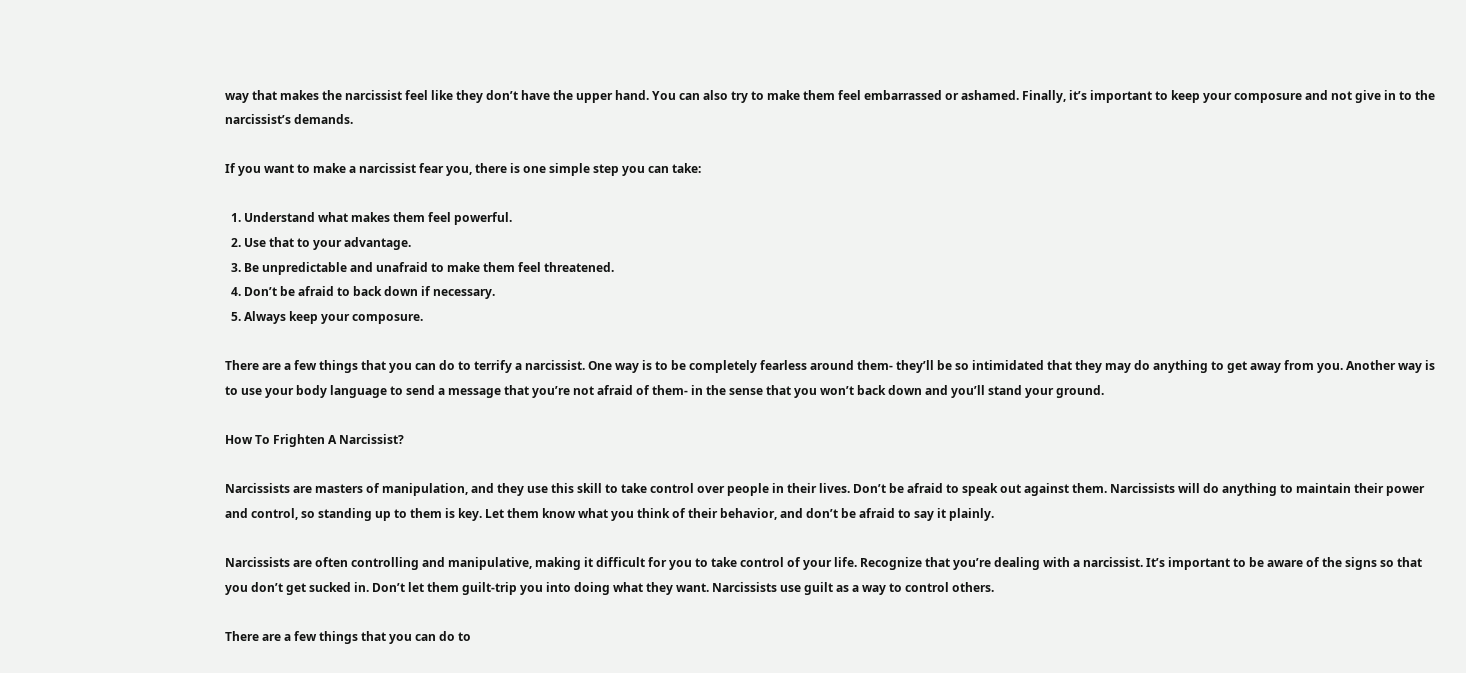way that makes the narcissist feel like they don’t have the upper hand. You can also try to make them feel embarrassed or ashamed. Finally, it’s important to keep your composure and not give in to the narcissist’s demands.

If you want to make a narcissist fear you, there is one simple step you can take:

  1. Understand what makes them feel powerful.
  2. Use that to your advantage.
  3. Be unpredictable and unafraid to make them feel threatened.
  4. Don’t be afraid to back down if necessary.
  5. Always keep your composure.

There are a few things that you can do to terrify a narcissist. One way is to be completely fearless around them- they’ll be so intimidated that they may do anything to get away from you. Another way is to use your body language to send a message that you’re not afraid of them- in the sense that you won’t back down and you’ll stand your ground.

How To Frighten A Narcissist?

Narcissists are masters of manipulation, and they use this skill to take control over people in their lives. Don’t be afraid to speak out against them. Narcissists will do anything to maintain their power and control, so standing up to them is key. Let them know what you think of their behavior, and don’t be afraid to say it plainly.

Narcissists are often controlling and manipulative, making it difficult for you to take control of your life. Recognize that you’re dealing with a narcissist. It’s important to be aware of the signs so that you don’t get sucked in. Don’t let them guilt-trip you into doing what they want. Narcissists use guilt as a way to control others.

There are a few things that you can do to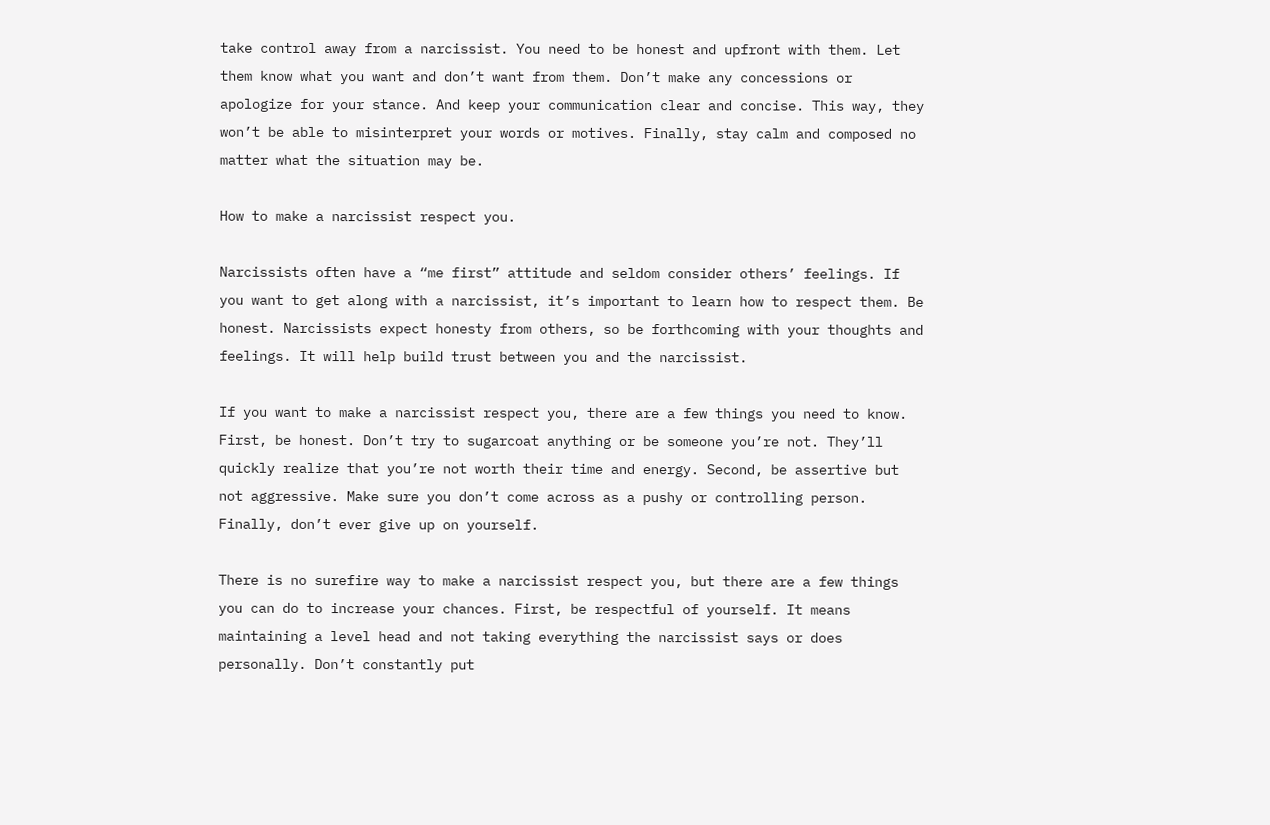take control away from a narcissist. You need to be honest and upfront with them. Let them know what you want and don’t want from them. Don’t make any concessions or apologize for your stance. And keep your communication clear and concise. This way, they won’t be able to misinterpret your words or motives. Finally, stay calm and composed no matter what the situation may be.

How to make a narcissist respect you.

Narcissists often have a “me first” attitude and seldom consider others’ feelings. If you want to get along with a narcissist, it’s important to learn how to respect them. Be honest. Narcissists expect honesty from others, so be forthcoming with your thoughts and feelings. It will help build trust between you and the narcissist.

If you want to make a narcissist respect you, there are a few things you need to know. First, be honest. Don’t try to sugarcoat anything or be someone you’re not. They’ll quickly realize that you’re not worth their time and energy. Second, be assertive but not aggressive. Make sure you don’t come across as a pushy or controlling person. Finally, don’t ever give up on yourself.

There is no surefire way to make a narcissist respect you, but there are a few things you can do to increase your chances. First, be respectful of yourself. It means maintaining a level head and not taking everything the narcissist says or does personally. Don’t constantly put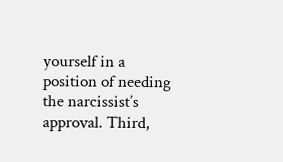yourself in a position of needing the narcissist’s approval. Third,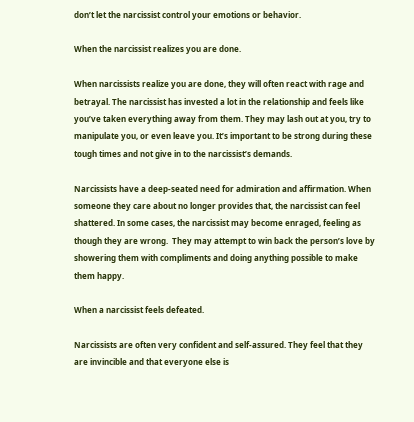don’t let the narcissist control your emotions or behavior.

When the narcissist realizes you are done.

When narcissists realize you are done, they will often react with rage and betrayal. The narcissist has invested a lot in the relationship and feels like you’ve taken everything away from them. They may lash out at you, try to manipulate you, or even leave you. It’s important to be strong during these tough times and not give in to the narcissist’s demands.

Narcissists have a deep-seated need for admiration and affirmation. When someone they care about no longer provides that, the narcissist can feel shattered. In some cases, the narcissist may become enraged, feeling as though they are wrong.  They may attempt to win back the person’s love by showering them with compliments and doing anything possible to make them happy.

When a narcissist feels defeated.

Narcissists are often very confident and self-assured. They feel that they are invincible and that everyone else is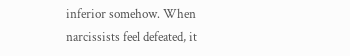inferior somehow. When narcissists feel defeated, it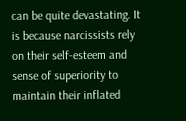can be quite devastating. It is because narcissists rely on their self-esteem and sense of superiority to maintain their inflated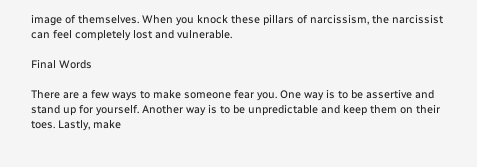image of themselves. When you knock these pillars of narcissism, the narcissist can feel completely lost and vulnerable.

Final Words

There are a few ways to make someone fear you. One way is to be assertive and stand up for yourself. Another way is to be unpredictable and keep them on their toes. Lastly, make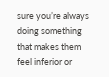sure you’re always doing something that makes them feel inferior or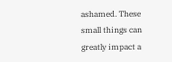ashamed. These small things can greatly impact a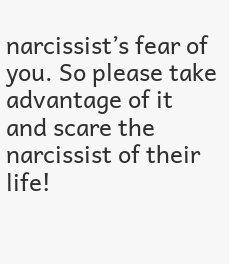narcissist’s fear of you. So please take advantage of it and scare the narcissist of their life!